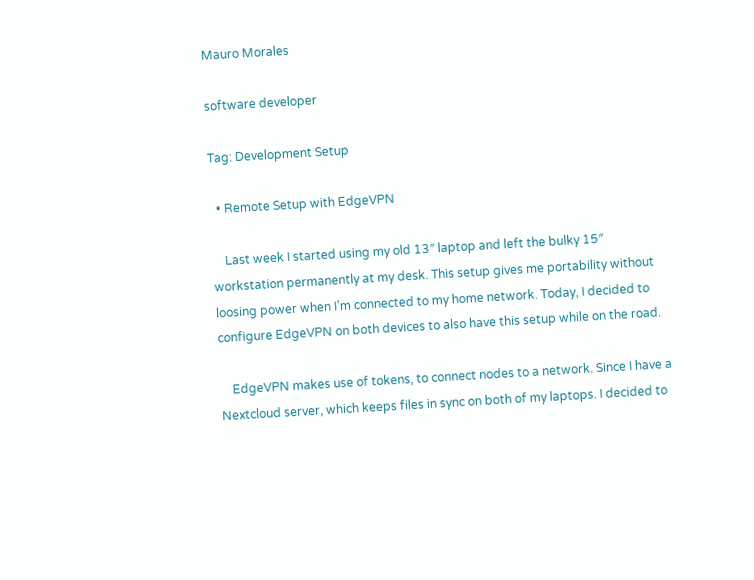Mauro Morales

software developer

Tag: Development Setup

  • Remote Setup with EdgeVPN

    Last week I started using my old 13″ laptop and left the bulky 15″ workstation permanently at my desk. This setup gives me portability without loosing power when I’m connected to my home network. Today, I decided to configure EdgeVPN on both devices to also have this setup while on the road.

    EdgeVPN makes use of tokens, to connect nodes to a network. Since I have a Nextcloud server, which keeps files in sync on both of my laptops. I decided to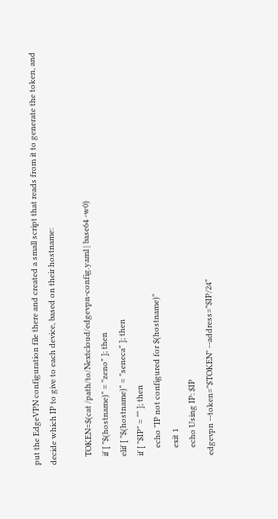put the EdgeVPN configuration file there and created a small script that reads from it to generate the token, and decide which IP to give to each device, based on their hostname:

    TOKEN=$(cat /path/to/Nextcloud/edgevpn-config.yaml | base64 -w0)
    if [ "$(hostname)" = "zeno" ]; then
    elif [ "$(hostname)" = "seneca" ]; then
    if [ "$IP" = "" ]; then
        echo "IP not configured for $(hostname)"
        exit 1
        echo Using IP: $IP
    edgevpn --token="$TOKEN" --address="$IP/24"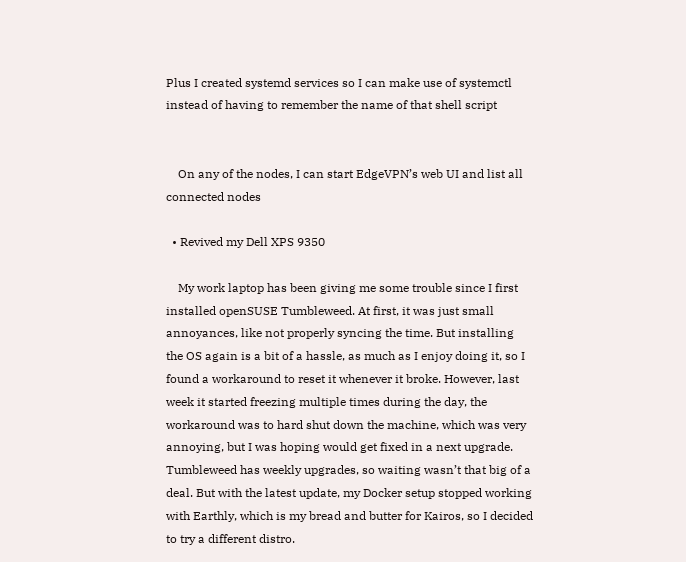Plus I created systemd services so I can make use of systemctl instead of having to remember the name of that shell script


    On any of the nodes, I can start EdgeVPN’s web UI and list all connected nodes

  • Revived my Dell XPS 9350

    My work laptop has been giving me some trouble since I first installed openSUSE Tumbleweed. At first, it was just small annoyances, like not properly syncing the time. But installing the OS again is a bit of a hassle, as much as I enjoy doing it, so I found a workaround to reset it whenever it broke. However, last week it started freezing multiple times during the day, the workaround was to hard shut down the machine, which was very annoying, but I was hoping would get fixed in a next upgrade. Tumbleweed has weekly upgrades, so waiting wasn’t that big of a deal. But with the latest update, my Docker setup stopped working with Earthly, which is my bread and butter for Kairos, so I decided to try a different distro.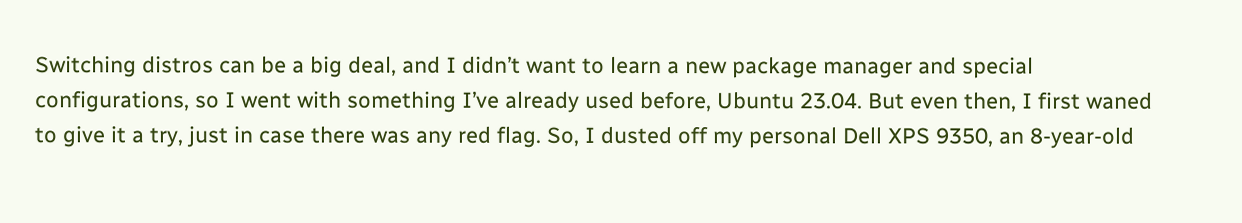Switching distros can be a big deal, and I didn’t want to learn a new package manager and special configurations, so I went with something I’ve already used before, Ubuntu 23.04. But even then, I first waned to give it a try, just in case there was any red flag. So, I dusted off my personal Dell XPS 9350, an 8-year-old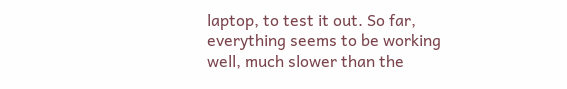laptop, to test it out. So far, everything seems to be working well, much slower than the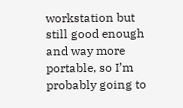workstation but still good enough and way more portable, so I’m probably going to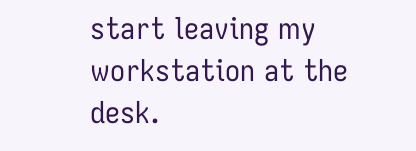start leaving my workstation at the desk.